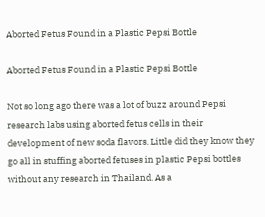Aborted Fetus Found in a Plastic Pepsi Bottle

Aborted Fetus Found in a Plastic Pepsi Bottle

Not so long ago there was a lot of buzz around Pepsi research labs using aborted fetus cells in their development of new soda flavors. Little did they know they go all in stuffing aborted fetuses in plastic Pepsi bottles without any research in Thailand. As a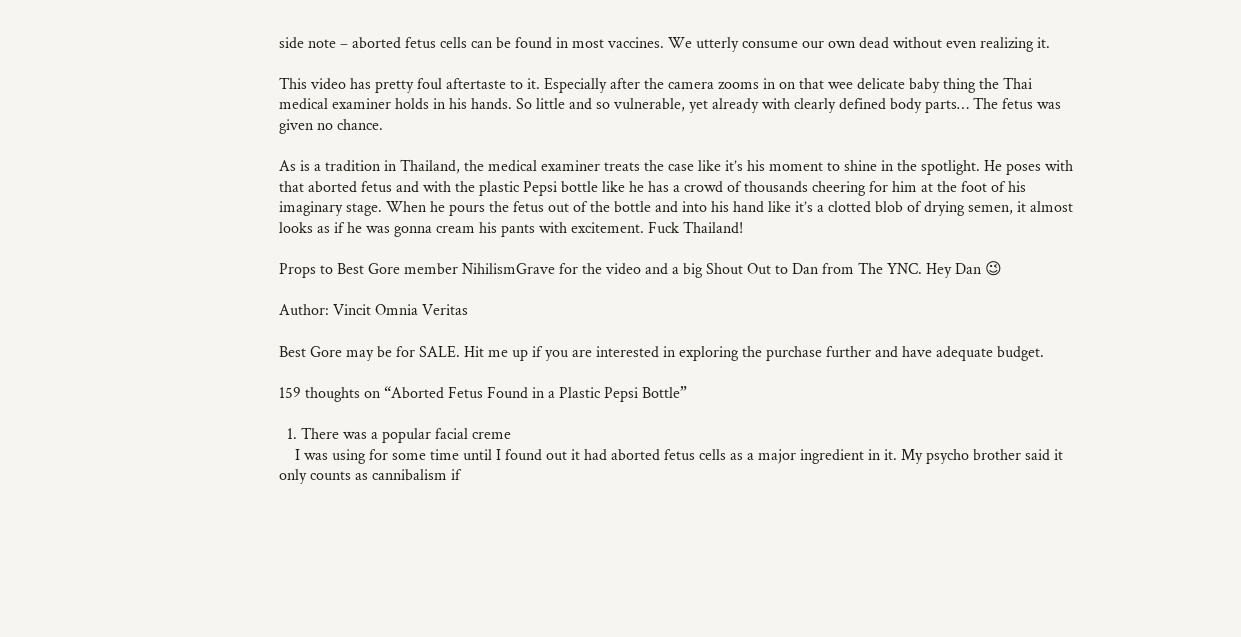side note – aborted fetus cells can be found in most vaccines. We utterly consume our own dead without even realizing it.

This video has pretty foul aftertaste to it. Especially after the camera zooms in on that wee delicate baby thing the Thai medical examiner holds in his hands. So little and so vulnerable, yet already with clearly defined body parts… The fetus was given no chance.

As is a tradition in Thailand, the medical examiner treats the case like it’s his moment to shine in the spotlight. He poses with that aborted fetus and with the plastic Pepsi bottle like he has a crowd of thousands cheering for him at the foot of his imaginary stage. When he pours the fetus out of the bottle and into his hand like it’s a clotted blob of drying semen, it almost looks as if he was gonna cream his pants with excitement. Fuck Thailand!

Props to Best Gore member NihilismGrave for the video and a big Shout Out to Dan from The YNC. Hey Dan 😉

Author: Vincit Omnia Veritas

Best Gore may be for SALE. Hit me up if you are interested in exploring the purchase further and have adequate budget.

159 thoughts on “Aborted Fetus Found in a Plastic Pepsi Bottle”

  1. There was a popular facial creme
    I was using for some time until I found out it had aborted fetus cells as a major ingredient in it. My psycho brother said it only counts as cannibalism if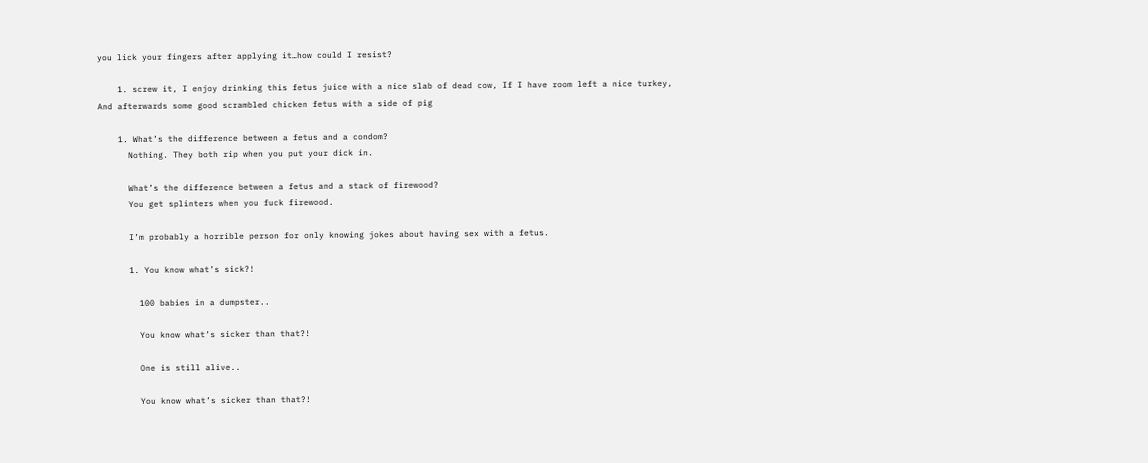you lick your fingers after applying it…how could I resist?

    1. screw it, I enjoy drinking this fetus juice with a nice slab of dead cow, If I have room left a nice turkey, And afterwards some good scrambled chicken fetus with a side of pig

    1. What’s the difference between a fetus and a condom?
      Nothing. They both rip when you put your dick in.

      What’s the difference between a fetus and a stack of firewood?
      You get splinters when you fuck firewood.

      I’m probably a horrible person for only knowing jokes about having sex with a fetus.

      1. You know what’s sick?!

        100 babies in a dumpster..

        You know what’s sicker than that?!

        One is still alive..

        You know what’s sicker than that?!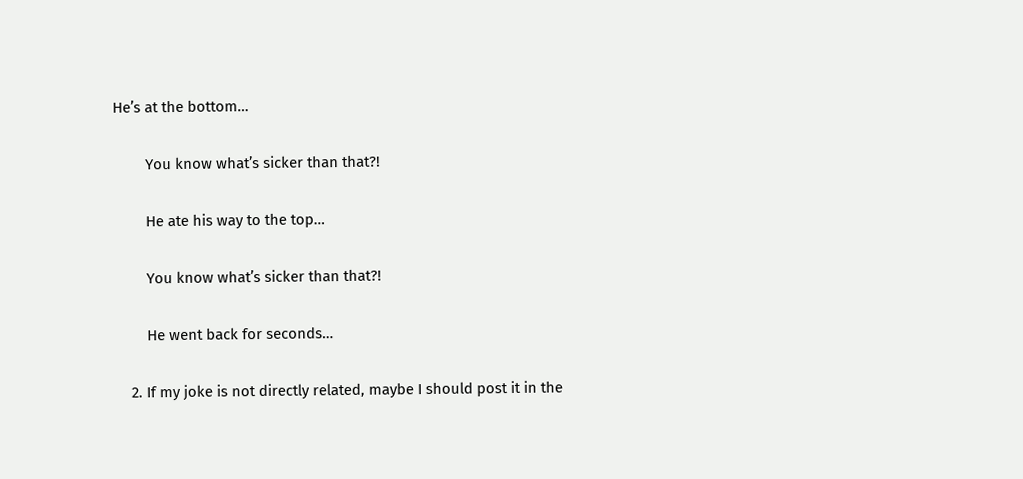He’s at the bottom…

        You know what’s sicker than that?!

        He ate his way to the top…

        You know what’s sicker than that?!

        He went back for seconds…

    2. If my joke is not directly related, maybe I should post it in the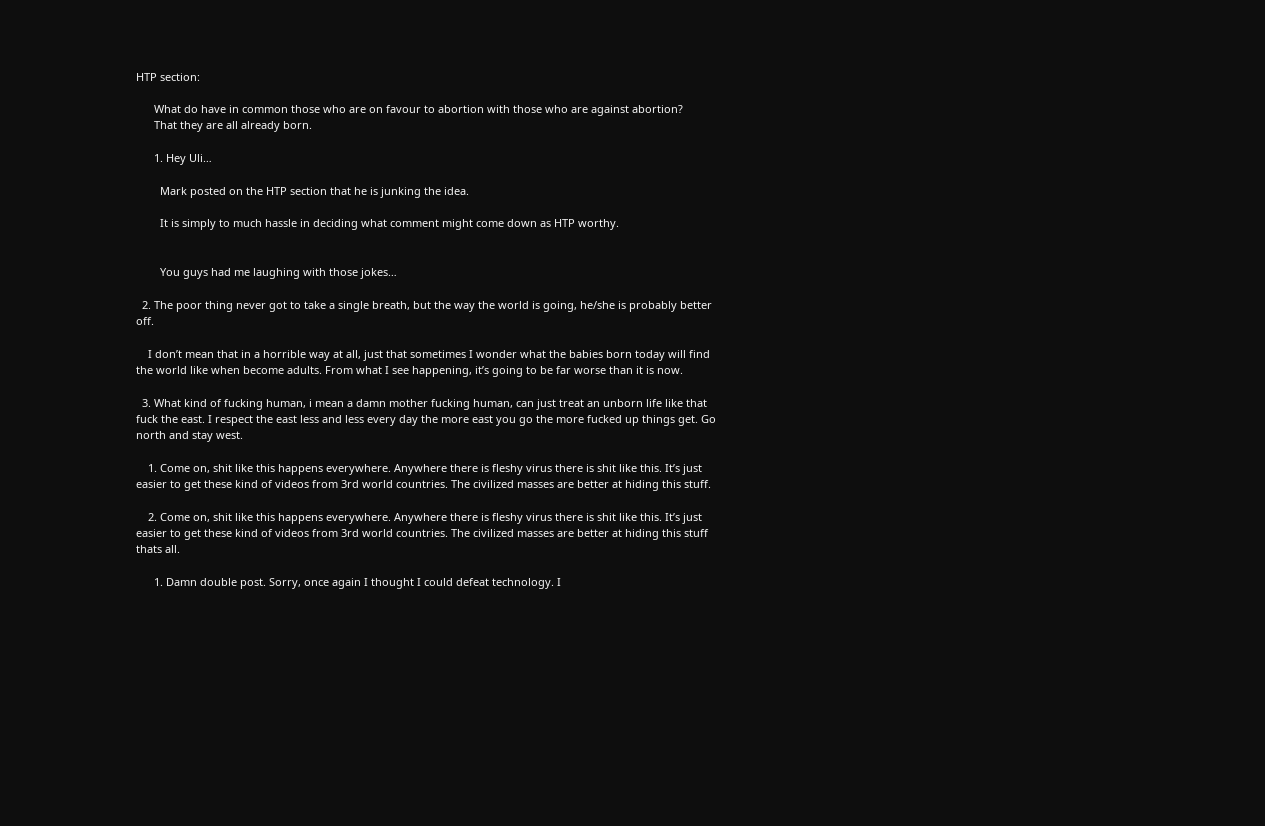HTP section:

      What do have in common those who are on favour to abortion with those who are against abortion?
      That they are all already born.

      1. Hey Uli…

        Mark posted on the HTP section that he is junking the idea.

        It is simply to much hassle in deciding what comment might come down as HTP worthy.


        You guys had me laughing with those jokes…

  2. The poor thing never got to take a single breath, but the way the world is going, he/she is probably better off.

    I don’t mean that in a horrible way at all, just that sometimes I wonder what the babies born today will find the world like when become adults. From what I see happening, it’s going to be far worse than it is now.

  3. What kind of fucking human, i mean a damn mother fucking human, can just treat an unborn life like that fuck the east. I respect the east less and less every day the more east you go the more fucked up things get. Go north and stay west.

    1. Come on, shit like this happens everywhere. Anywhere there is fleshy virus there is shit like this. It’s just easier to get these kind of videos from 3rd world countries. The civilized masses are better at hiding this stuff.

    2. Come on, shit like this happens everywhere. Anywhere there is fleshy virus there is shit like this. It’s just easier to get these kind of videos from 3rd world countries. The civilized masses are better at hiding this stuff thats all.

      1. Damn double post. Sorry, once again I thought I could defeat technology. I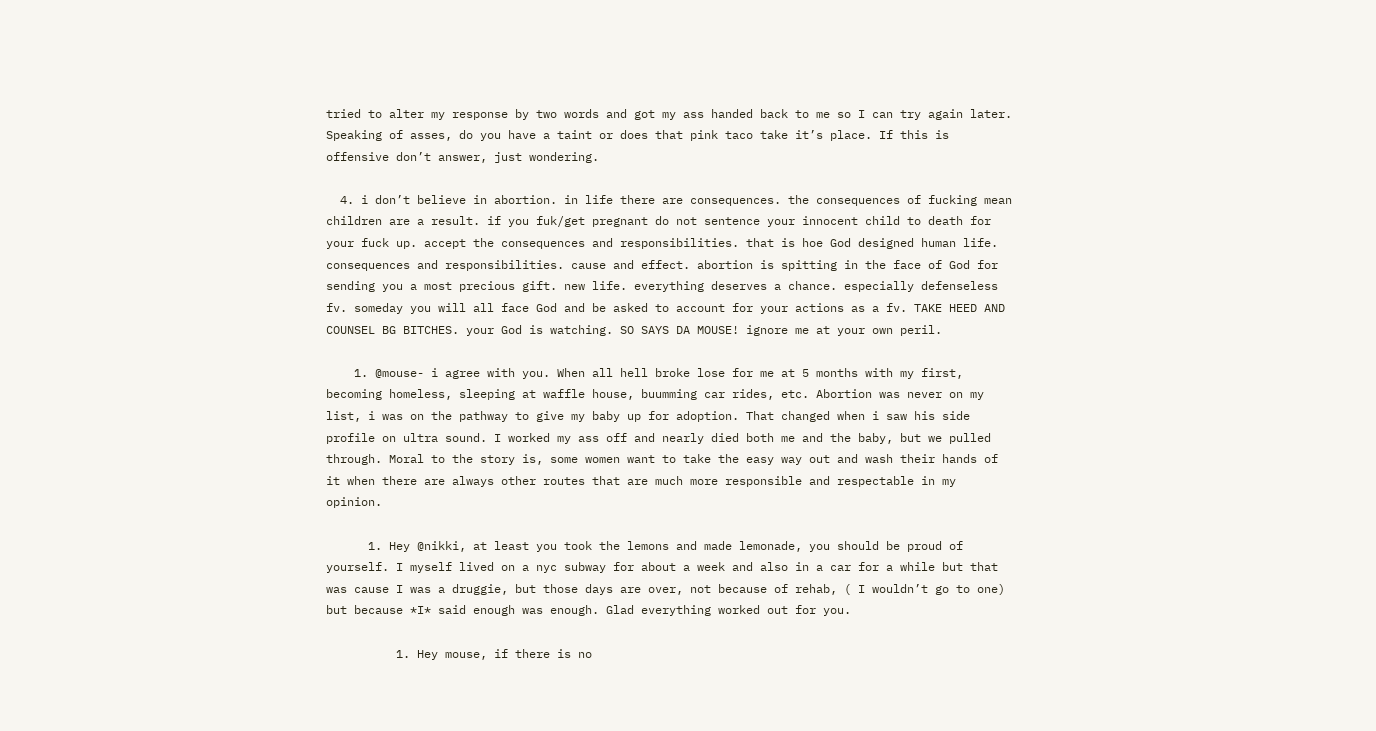tried to alter my response by two words and got my ass handed back to me so I can try again later. Speaking of asses, do you have a taint or does that pink taco take it’s place. If this is offensive don’t answer, just wondering.

  4. i don’t believe in abortion. in life there are consequences. the consequences of fucking mean children are a result. if you fuk/get pregnant do not sentence your innocent child to death for your fuck up. accept the consequences and responsibilities. that is hoe God designed human life. consequences and responsibilities. cause and effect. abortion is spitting in the face of God for sending you a most precious gift. new life. everything deserves a chance. especially defenseless fv. someday you will all face God and be asked to account for your actions as a fv. TAKE HEED AND COUNSEL BG BITCHES. your God is watching. SO SAYS DA MOUSE! ignore me at your own peril.

    1. @mouse- i agree with you. When all hell broke lose for me at 5 months with my first, becoming homeless, sleeping at waffle house, buumming car rides, etc. Abortion was never on my list, i was on the pathway to give my baby up for adoption. That changed when i saw his side profile on ultra sound. I worked my ass off and nearly died both me and the baby, but we pulled through. Moral to the story is, some women want to take the easy way out and wash their hands of it when there are always other routes that are much more responsible and respectable in my opinion.

      1. Hey @nikki, at least you took the lemons and made lemonade, you should be proud of yourself. I myself lived on a nyc subway for about a week and also in a car for a while but that was cause I was a druggie, but those days are over, not because of rehab, ( I wouldn’t go to one) but because *I* said enough was enough. Glad everything worked out for you.

          1. Hey mouse, if there is no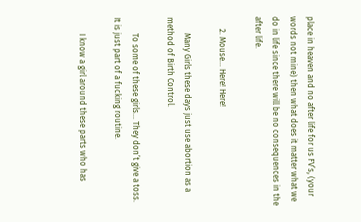place in heaven and no after life for us FV’s, (your words not mine) then what does it matter what we do in life since there will be no consequences in the after life.

      2. Mouse… Here! Here!

        Many Girls these days just use abortion as a method of Birth Control.

        To some of these girls… They don’t give a toss. It is just part of a fucking routine.

        I know a girl around these parts who has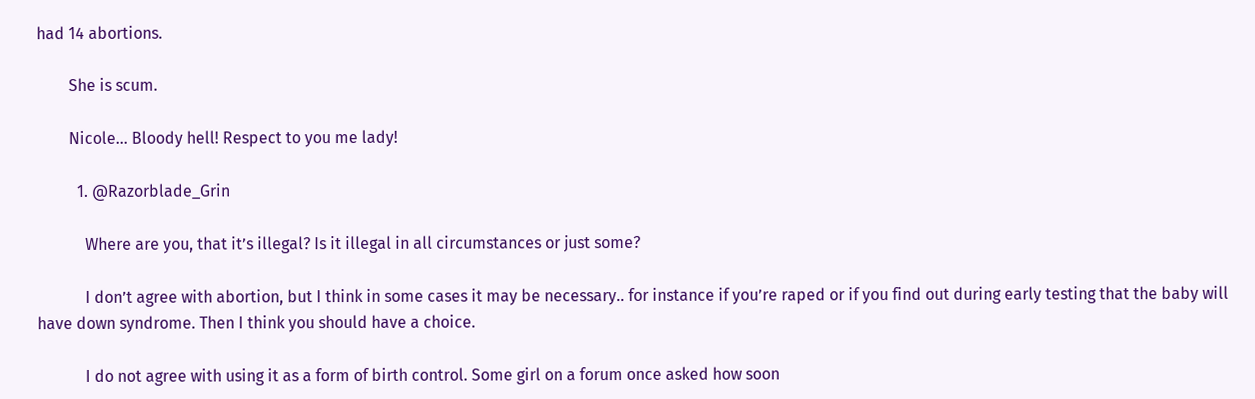had 14 abortions.

        She is scum.

        Nicole… Bloody hell! Respect to you me lady!

          1. @Razorblade_Grin

            Where are you, that it’s illegal? Is it illegal in all circumstances or just some?

            I don’t agree with abortion, but I think in some cases it may be necessary.. for instance if you’re raped or if you find out during early testing that the baby will have down syndrome. Then I think you should have a choice.

            I do not agree with using it as a form of birth control. Some girl on a forum once asked how soon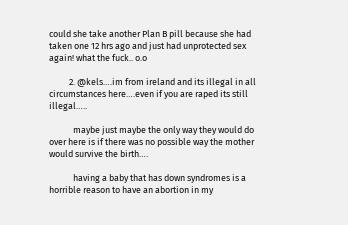could she take another Plan B pill because she had taken one 12 hrs ago and just had unprotected sex again! what the fuck.. o.o

          2. @kels….im from ireland and its illegal in all circumstances here….even if you are raped its still illegal…..

            maybe just maybe the only way they would do over here is if there was no possible way the mother would survive the birth….

            having a baby that has down syndromes is a horrible reason to have an abortion in my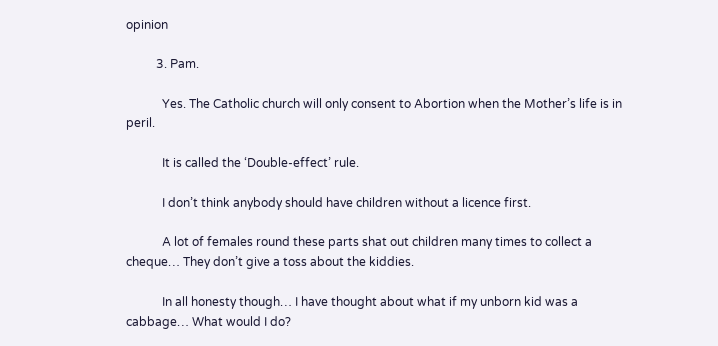opinion

          3. Pam.

            Yes. The Catholic church will only consent to Abortion when the Mother’s life is in peril.

            It is called the ‘Double-effect’ rule.

            I don’t think anybody should have children without a licence first.

            A lot of females round these parts shat out children many times to collect a cheque… They don’t give a toss about the kiddies.

            In all honesty though… I have thought about what if my unborn kid was a cabbage… What would I do?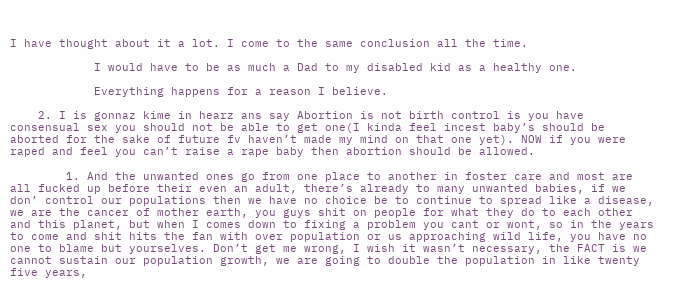I have thought about it a lot. I come to the same conclusion all the time.

            I would have to be as much a Dad to my disabled kid as a healthy one.

            Everything happens for a reason I believe.

    2. I is gonnaz kime in hearz ans say Abortion is not birth control is you have consensual sex you should not be able to get one(I kinda feel incest baby’s should be aborted for the sake of future fv haven’t made my mind on that one yet). NOW if you were raped and feel you can’t raise a rape baby then abortion should be allowed.

        1. And the unwanted ones go from one place to another in foster care and most are all fucked up before their even an adult, there’s already to many unwanted babies, if we don’ control our populations then we have no choice be to continue to spread like a disease, we are the cancer of mother earth, you guys shit on people for what they do to each other and this planet, but when I comes down to fixing a problem you cant or wont, so in the years to come and shit hits the fan with over population or us approaching wild life, you have no one to blame but yourselves. Don’t get me wrong, I wish it wasn’t necessary, the FACT is we cannot sustain our population growth, we are going to double the population in like twenty five years,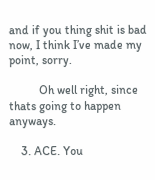and if you thing shit is bad now, I think I’ve made my point, sorry.

          Oh well right, since thats going to happen anyways.

    3. ACE. You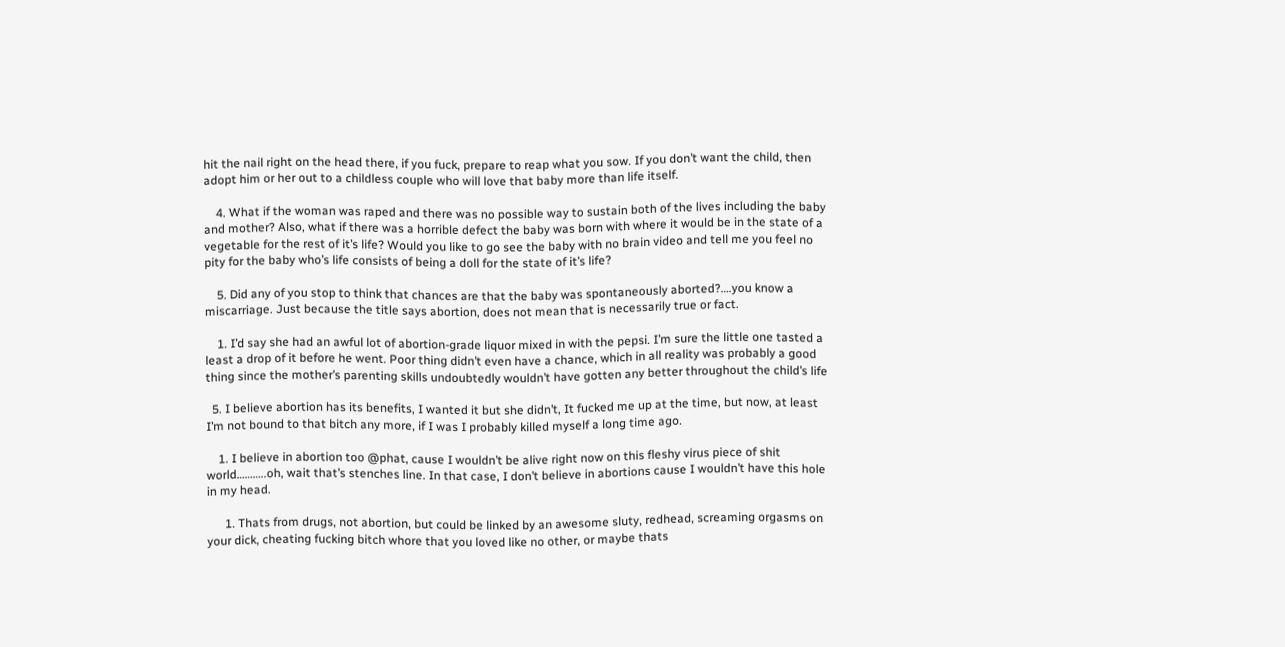hit the nail right on the head there, if you fuck, prepare to reap what you sow. If you don’t want the child, then adopt him or her out to a childless couple who will love that baby more than life itself.

    4. What if the woman was raped and there was no possible way to sustain both of the lives including the baby and mother? Also, what if there was a horrible defect the baby was born with where it would be in the state of a vegetable for the rest of it’s life? Would you like to go see the baby with no brain video and tell me you feel no pity for the baby who’s life consists of being a doll for the state of it’s life?

    5. Did any of you stop to think that chances are that the baby was spontaneously aborted?….you know a miscarriage. Just because the title says abortion, does not mean that is necessarily true or fact.

    1. I’d say she had an awful lot of abortion-grade liquor mixed in with the pepsi. I’m sure the little one tasted a least a drop of it before he went. Poor thing didn’t even have a chance, which in all reality was probably a good thing since the mother’s parenting skills undoubtedly wouldn’t have gotten any better throughout the child’s life

  5. I believe abortion has its benefits, I wanted it but she didn’t, It fucked me up at the time, but now, at least I’m not bound to that bitch any more, if I was I probably killed myself a long time ago.

    1. I believe in abortion too @phat, cause I wouldn’t be alive right now on this fleshy virus piece of shit world………..oh, wait that’s stenches line. In that case, I don’t believe in abortions cause I wouldn’t have this hole in my head.

      1. Thats from drugs, not abortion, but could be linked by an awesome sluty, redhead, screaming orgasms on your dick, cheating fucking bitch whore that you loved like no other, or maybe thats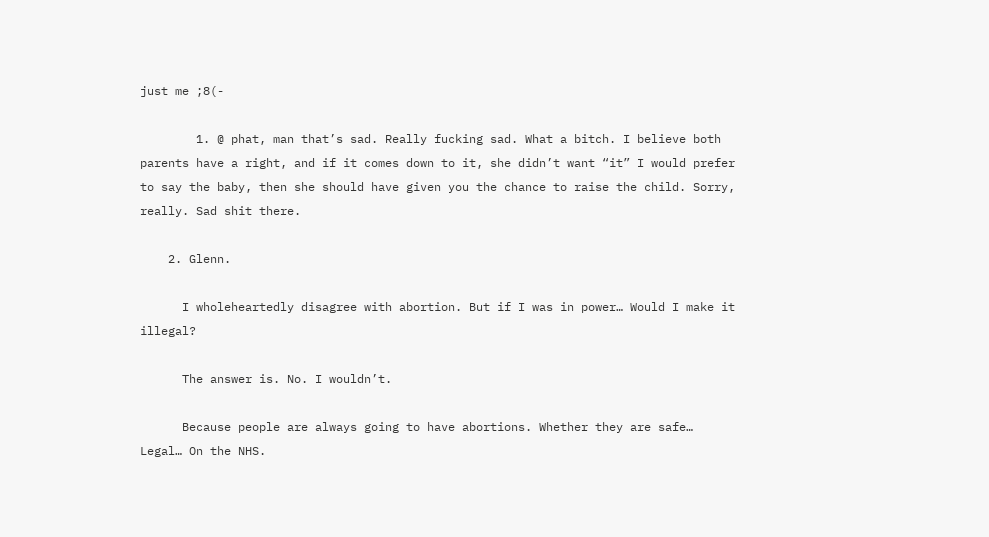just me ;8(-

        1. @ phat, man that’s sad. Really fucking sad. What a bitch. I believe both parents have a right, and if it comes down to it, she didn’t want “it” I would prefer to say the baby, then she should have given you the chance to raise the child. Sorry, really. Sad shit there.

    2. Glenn.

      I wholeheartedly disagree with abortion. But if I was in power… Would I make it illegal?

      The answer is. No. I wouldn’t.

      Because people are always going to have abortions. Whether they are safe… Legal… On the NHS.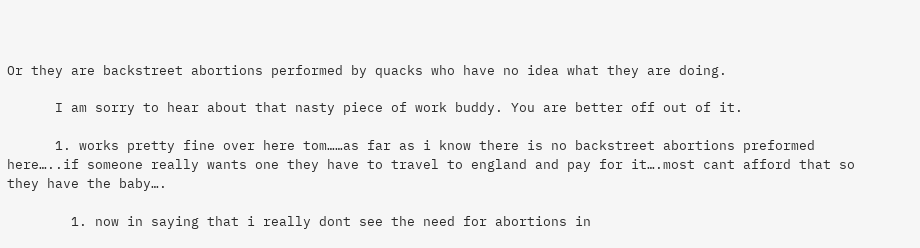Or they are backstreet abortions performed by quacks who have no idea what they are doing.

      I am sorry to hear about that nasty piece of work buddy. You are better off out of it.

      1. works pretty fine over here tom……as far as i know there is no backstreet abortions preformed here…..if someone really wants one they have to travel to england and pay for it….most cant afford that so they have the baby….

        1. now in saying that i really dont see the need for abortions in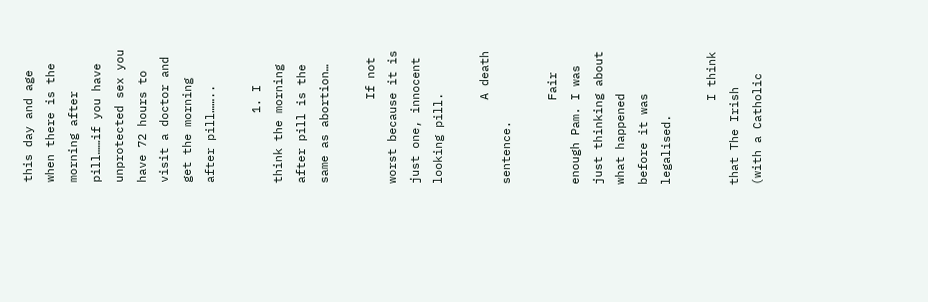this day and age when there is the morning after pill……if you have unprotected sex you have 72 hours to visit a doctor and get the morning after pill……..

          1. I think the morning after pill is the same as abortion…

            If not worst because it is just one, innocent looking pill.

            A death sentence.

            Fair enough Pam. I was just thinking about what happened before it was legalised.

            I think that The Irish (with a Catholic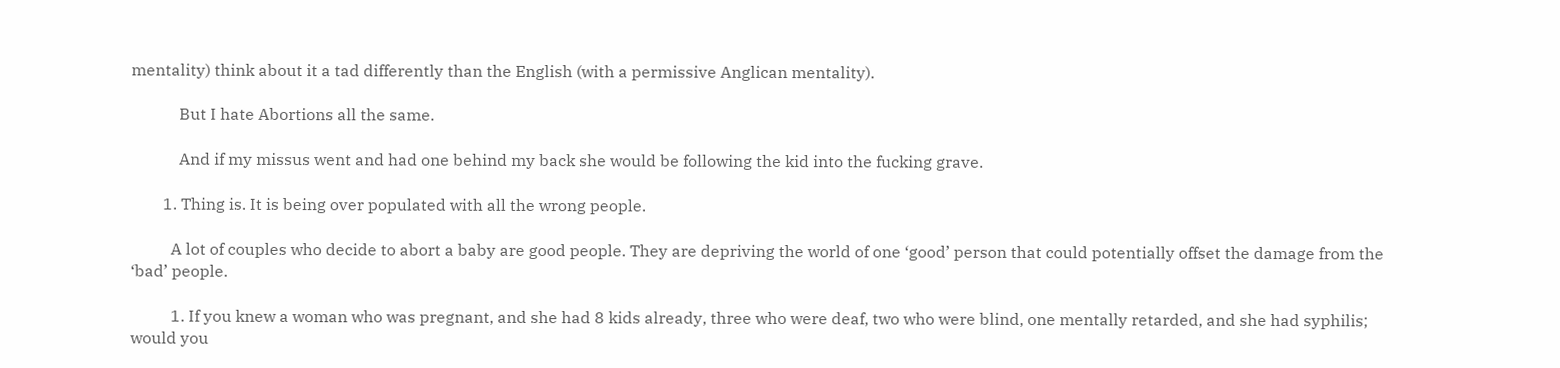mentality) think about it a tad differently than the English (with a permissive Anglican mentality).

            But I hate Abortions all the same.

            And if my missus went and had one behind my back she would be following the kid into the fucking grave.

        1. Thing is. It is being over populated with all the wrong people.

          A lot of couples who decide to abort a baby are good people. They are depriving the world of one ‘good’ person that could potentially offset the damage from the ‘bad’ people.

          1. If you knew a woman who was pregnant, and she had 8 kids already, three who were deaf, two who were blind, one mentally retarded, and she had syphilis; would you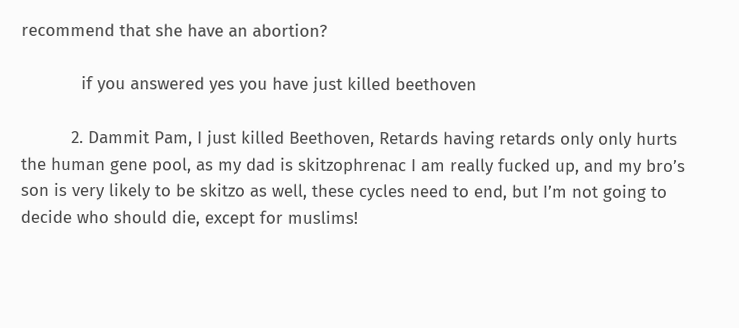recommend that she have an abortion?

            if you answered yes you have just killed beethoven

          2. Dammit Pam, I just killed Beethoven, Retards having retards only only hurts the human gene pool, as my dad is skitzophrenac I am really fucked up, and my bro’s son is very likely to be skitzo as well, these cycles need to end, but I’m not going to decide who should die, except for muslims!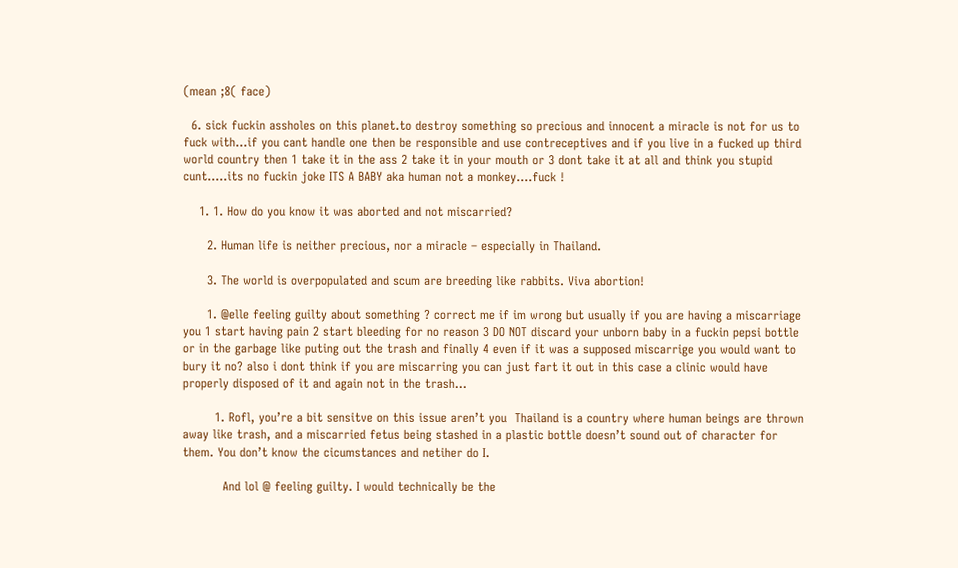(mean ;8( face)

  6. sick fuckin assholes on this planet.to destroy something so precious and innocent a miracle is not for us to fuck with…if you cant handle one then be responsible and use contreceptives and if you live in a fucked up third world country then 1 take it in the ass 2 take it in your mouth or 3 dont take it at all and think you stupid cunt…..its no fuckin joke ITS A BABY aka human not a monkey….fuck !

    1. 1. How do you know it was aborted and not miscarried?

      2. Human life is neither precious, nor a miracle – especially in Thailand.

      3. The world is overpopulated and scum are breeding like rabbits. Viva abortion!

      1. @elle feeling guilty about something ? correct me if im wrong but usually if you are having a miscarriage you 1 start having pain 2 start bleeding for no reason 3 DO NOT discard your unborn baby in a fuckin pepsi bottle or in the garbage like puting out the trash and finally 4 even if it was a supposed miscarrige you would want to bury it no? also i dont think if you are miscarring you can just fart it out in this case a clinic would have properly disposed of it and again not in the trash…

        1. Rofl, you’re a bit sensitve on this issue aren’t you  Thailand is a country where human beings are thrown away like trash, and a miscarried fetus being stashed in a plastic bottle doesn’t sound out of character for them. You don’t know the cicumstances and netiher do I.

          And lol @ feeling guilty. I would technically be the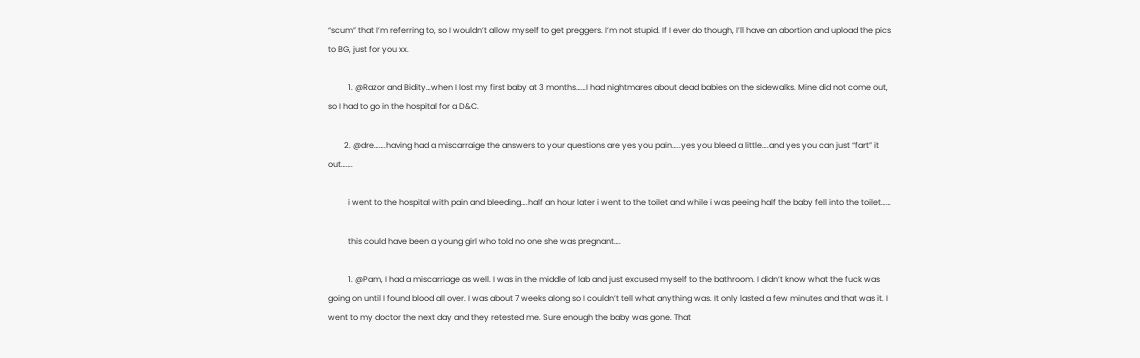“scum” that I’m referring to, so I wouldn’t allow myself to get preggers. I’m not stupid. If I ever do though, I’ll have an abortion and upload the pics to BG, just for you xx.

          1. @Razor and Bidity…when I lost my first baby at 3 months……I had nightmares about dead babies on the sidewalks. Mine did not come out, so I had to go in the hospital for a D&C.

        2. @dre…….having had a miscarraige the answers to your questions are yes you pain…..yes you bleed a little….and yes you can just “fart” it out…….

          i went to the hospital with pain and bleeding….half an hour later i went to the toilet and while i was peeing half the baby fell into the toilet……

          this could have been a young girl who told no one she was pregnant….

          1. @Pam, I had a miscarriage as well. I was in the middle of lab and just excused myself to the bathroom. I didn’t know what the fuck was going on until I found blood all over. I was about 7 weeks along so I couldn’t tell what anything was. It only lasted a few minutes and that was it. I went to my doctor the next day and they retested me. Sure enough the baby was gone. That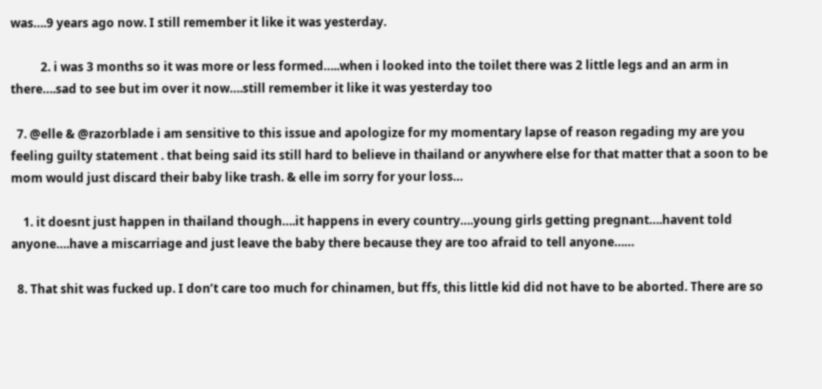was….9 years ago now. I still remember it like it was yesterday.

          2. i was 3 months so it was more or less formed…..when i looked into the toilet there was 2 little legs and an arm in there….sad to see but im over it now….still remember it like it was yesterday too

  7. @elle & @razorblade i am sensitive to this issue and apologize for my momentary lapse of reason regading my are you feeling guilty statement . that being said its still hard to believe in thailand or anywhere else for that matter that a soon to be mom would just discard their baby like trash. & elle im sorry for your loss…

    1. it doesnt just happen in thailand though….it happens in every country….young girls getting pregnant….havent told anyone….have a miscarriage and just leave the baby there because they are too afraid to tell anyone……

  8. That shit was fucked up. I don’t care too much for chinamen, but ffs, this little kid did not have to be aborted. There are so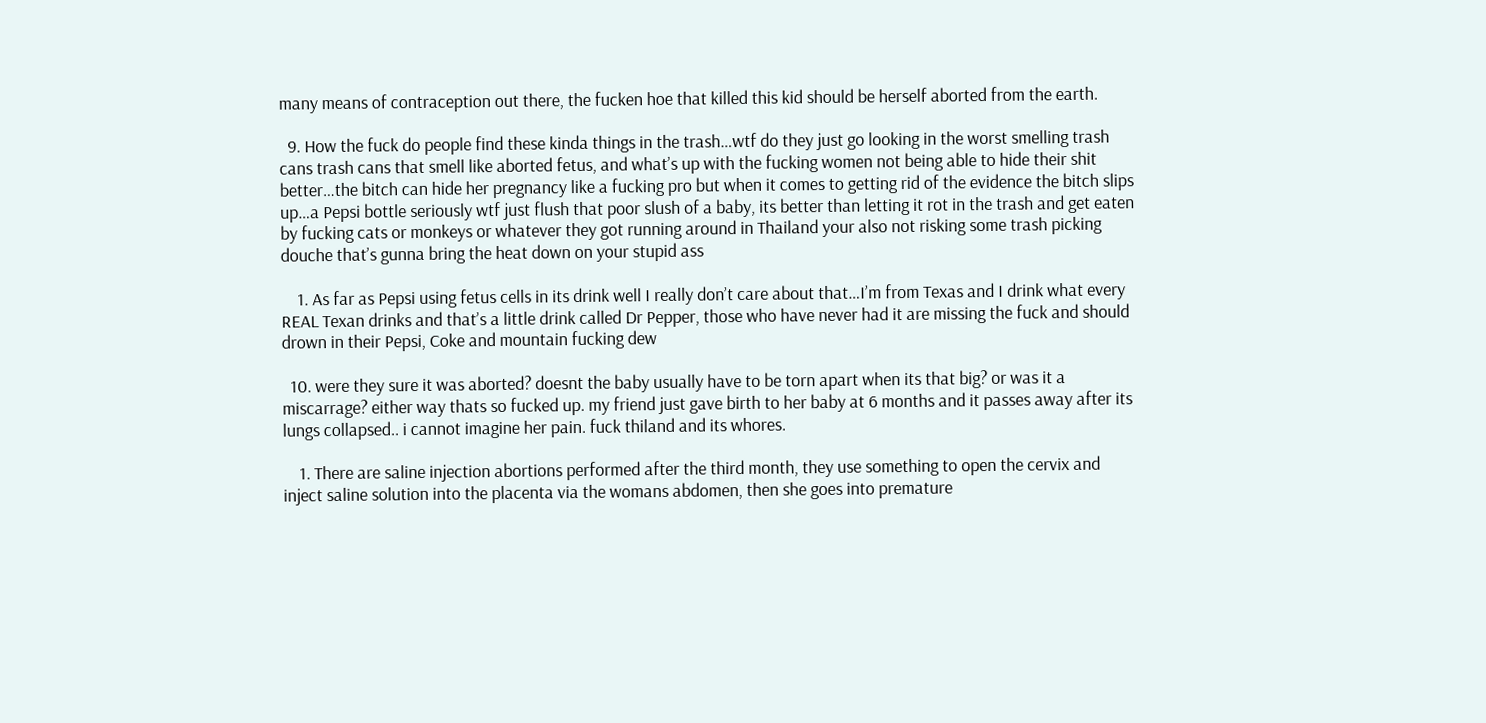many means of contraception out there, the fucken hoe that killed this kid should be herself aborted from the earth.

  9. How the fuck do people find these kinda things in the trash…wtf do they just go looking in the worst smelling trash cans trash cans that smell like aborted fetus, and what’s up with the fucking women not being able to hide their shit better…the bitch can hide her pregnancy like a fucking pro but when it comes to getting rid of the evidence the bitch slips up…a Pepsi bottle seriously wtf just flush that poor slush of a baby, its better than letting it rot in the trash and get eaten by fucking cats or monkeys or whatever they got running around in Thailand your also not risking some trash picking douche that’s gunna bring the heat down on your stupid ass

    1. As far as Pepsi using fetus cells in its drink well I really don’t care about that…I’m from Texas and I drink what every REAL Texan drinks and that’s a little drink called Dr Pepper, those who have never had it are missing the fuck and should drown in their Pepsi, Coke and mountain fucking dew

  10. were they sure it was aborted? doesnt the baby usually have to be torn apart when its that big? or was it a miscarrage? either way thats so fucked up. my friend just gave birth to her baby at 6 months and it passes away after its lungs collapsed.. i cannot imagine her pain. fuck thiland and its whores.

    1. There are saline injection abortions performed after the third month, they use something to open the cervix and inject saline solution into the placenta via the womans abdomen, then she goes into premature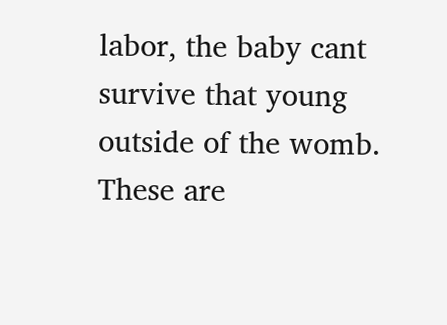labor, the baby cant survive that young outside of the womb. These are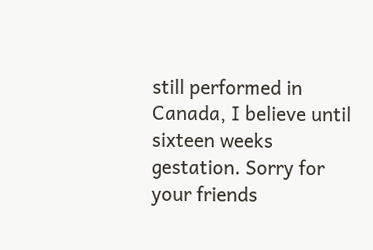still performed in Canada, I believe until sixteen weeks gestation. Sorry for your friends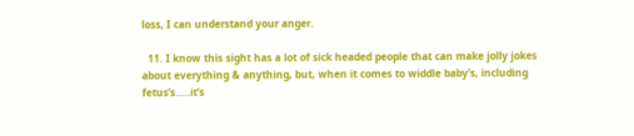loss, I can understand your anger.

  11. I know this sight has a lot of sick headed people that can make jolly jokes about everything & anything, but, when it comes to widdle baby’s, including fetus’s…..it’s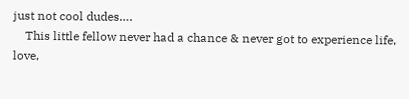just not cool dudes….
    This little fellow never had a chance & never got to experience life, love,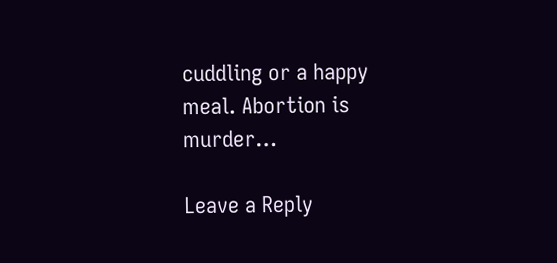cuddling or a happy meal. Abortion is murder…

Leave a Reply